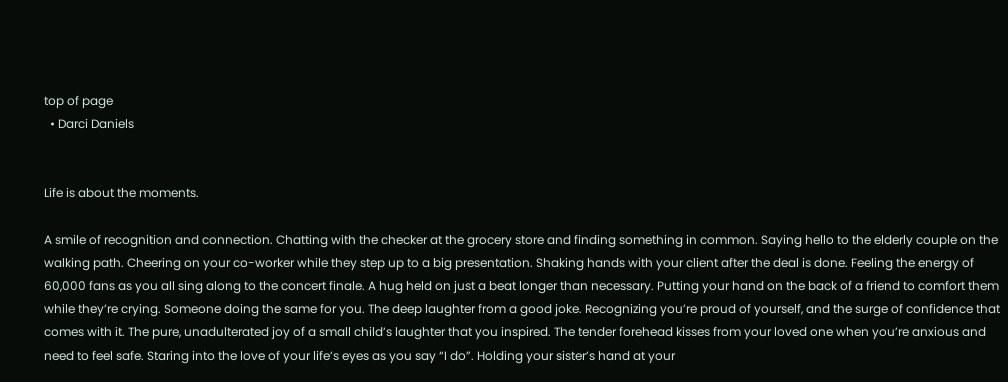top of page
  • Darci Daniels


Life is about the moments.

A smile of recognition and connection. Chatting with the checker at the grocery store and finding something in common. Saying hello to the elderly couple on the walking path. Cheering on your co-worker while they step up to a big presentation. Shaking hands with your client after the deal is done. Feeling the energy of 60,000 fans as you all sing along to the concert finale. A hug held on just a beat longer than necessary. Putting your hand on the back of a friend to comfort them while they’re crying. Someone doing the same for you. The deep laughter from a good joke. Recognizing you’re proud of yourself, and the surge of confidence that comes with it. The pure, unadulterated joy of a small child’s laughter that you inspired. The tender forehead kisses from your loved one when you’re anxious and need to feel safe. Staring into the love of your life’s eyes as you say “I do”. Holding your sister’s hand at your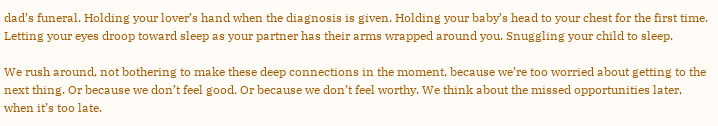dad’s funeral. Holding your lover’s hand when the diagnosis is given. Holding your baby’s head to your chest for the first time. Letting your eyes droop toward sleep as your partner has their arms wrapped around you. Snuggling your child to sleep.

We rush around, not bothering to make these deep connections in the moment, because we’re too worried about getting to the next thing. Or because we don’t feel good. Or because we don’t feel worthy. We think about the missed opportunities later, when it’s too late.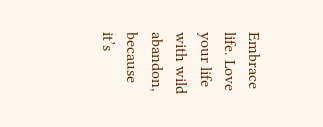Embrace life. Love your life with wild abandon, because it’s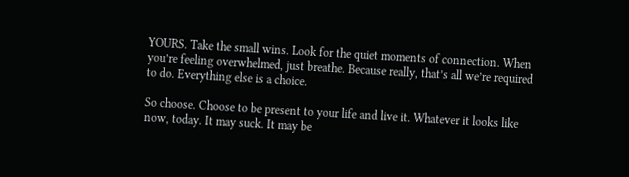YOURS. Take the small wins. Look for the quiet moments of connection. When you’re feeling overwhelmed, just breathe. Because really, that’s all we’re required to do. Everything else is a choice.

So choose. Choose to be present to your life and live it. Whatever it looks like now, today. It may suck. It may be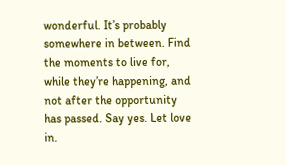wonderful. It’s probably somewhere in between. Find the moments to live for, while they’re happening, and not after the opportunity has passed. Say yes. Let love in.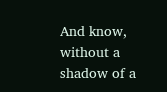And know, without a shadow of a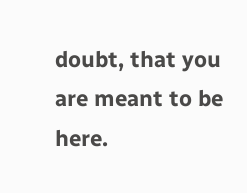doubt, that you are meant to be here.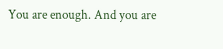You are enough. And you are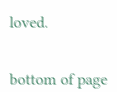loved.


bottom of page